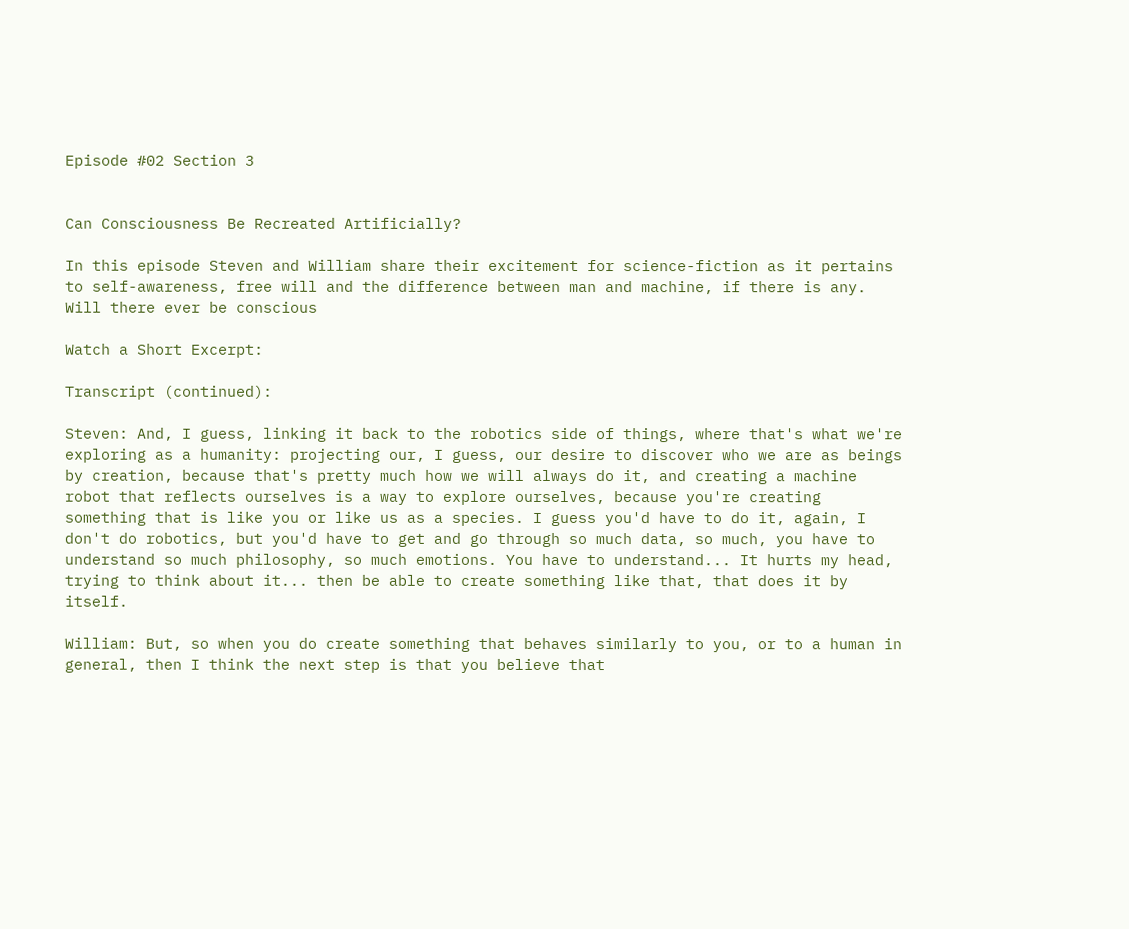Episode #02 Section 3


Can Consciousness Be Recreated Artificially?

In this episode Steven and William share their excitement for science-fiction as it pertains to self-awareness, free will and the difference between man and machine, if there is any. Will there ever be conscious

Watch a Short Excerpt:

Transcript (continued):

Steven: And, I guess, linking it back to the robotics side of things, where that's what we're exploring as a humanity: projecting our, I guess, our desire to discover who we are as beings by creation, because that's pretty much how we will always do it, and creating a machine robot that reflects ourselves is a way to explore ourselves, because you're creating something that is like you or like us as a species. I guess you'd have to do it, again, I don't do robotics, but you'd have to get and go through so much data, so much, you have to understand so much philosophy, so much emotions. You have to understand... It hurts my head, trying to think about it... then be able to create something like that, that does it by itself.

William: But, so when you do create something that behaves similarly to you, or to a human in general, then I think the next step is that you believe that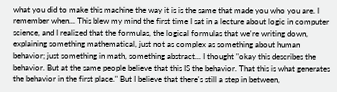what you did to make this machine the way it is is the same that made you who you are. I remember when... This blew my mind the first time I sat in a lecture about logic in computer science, and I realized that the formulas, the logical formulas that we're writing down, explaining something mathematical, just not as complex as something about human behavior; just something in math, something abstract... I thought "okay this describes the behavior. But at the same people believe that this IS the behavior. That this is what generates the behavior in the first place." But I believe that there's still a step in between,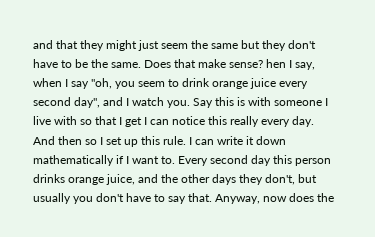and that they might just seem the same but they don't have to be the same. Does that make sense? hen I say, when I say "oh, you seem to drink orange juice every second day", and I watch you. Say this is with someone I live with so that I get I can notice this really every day. And then so I set up this rule. I can write it down mathematically if I want to. Every second day this person drinks orange juice, and the other days they don't, but usually you don't have to say that. Anyway, now does the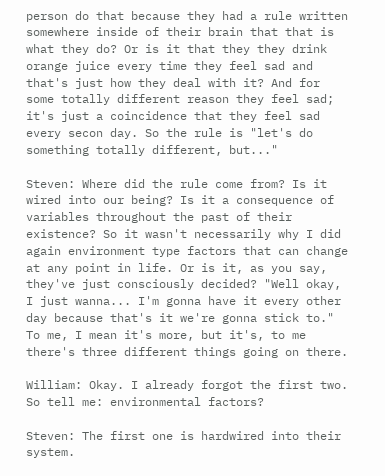person do that because they had a rule written somewhere inside of their brain that that is what they do? Or is it that they they drink orange juice every time they feel sad and that's just how they deal with it? And for some totally different reason they feel sad; it's just a coincidence that they feel sad every secon day. So the rule is "let's do something totally different, but..."

Steven: Where did the rule come from? Is it wired into our being? Is it a consequence of variables throughout the past of their existence? So it wasn't necessarily why I did again environment type factors that can change at any point in life. Or is it, as you say, they've just consciously decided? "Well okay, I just wanna... I'm gonna have it every other day because that's it we're gonna stick to." To me, I mean it's more, but it's, to me there's three different things going on there.

William: Okay. I already forgot the first two. So tell me: environmental factors?

Steven: The first one is hardwired into their system.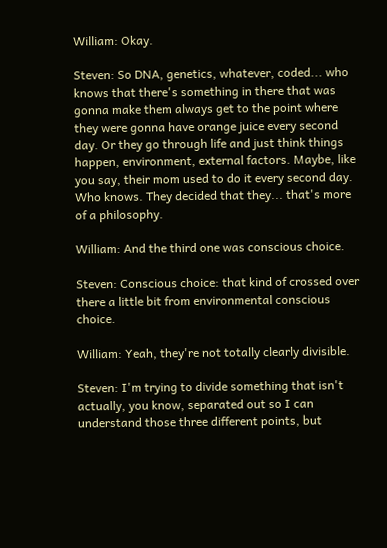William: Okay.

Steven: So DNA, genetics, whatever, coded... who knows that there's something in there that was gonna make them always get to the point where they were gonna have orange juice every second day. Or they go through life and just think things happen, environment, external factors. Maybe, like you say, their mom used to do it every second day. Who knows. They decided that they... that's more of a philosophy.

William: And the third one was conscious choice.

Steven: Conscious choice: that kind of crossed over there a little bit from environmental conscious choice.

William: Yeah, they're not totally clearly divisible.

Steven: I'm trying to divide something that isn't actually, you know, separated out so I can understand those three different points, but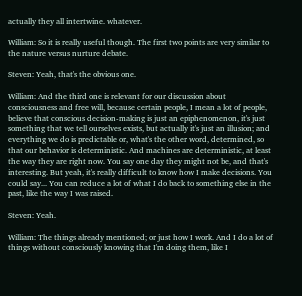actually they all intertwine. whatever.

William: So it is really useful though. The first two points are very similar to the nature versus nurture debate.

Steven: Yeah, that's the obvious one.

William: And the third one is relevant for our discussion about consciousness and free will, because certain people, I mean a lot of people, believe that conscious decision-making is just an epiphenomenon, it's just something that we tell ourselves exists, but actually it's just an illusion; and everything we do is predictable or, what's the other word, determined, so that our behavior is deterministic. And machines are deterministic, at least the way they are right now. You say one day they might not be, and that's interesting. But yeah, it's really difficult to know how I make decisions. You could say... You can reduce a lot of what I do back to something else in the past, like the way I was raised.

Steven: Yeah.

William: The things already mentioned; or just how I work. And I do a lot of things without consciously knowing that I'm doing them, like I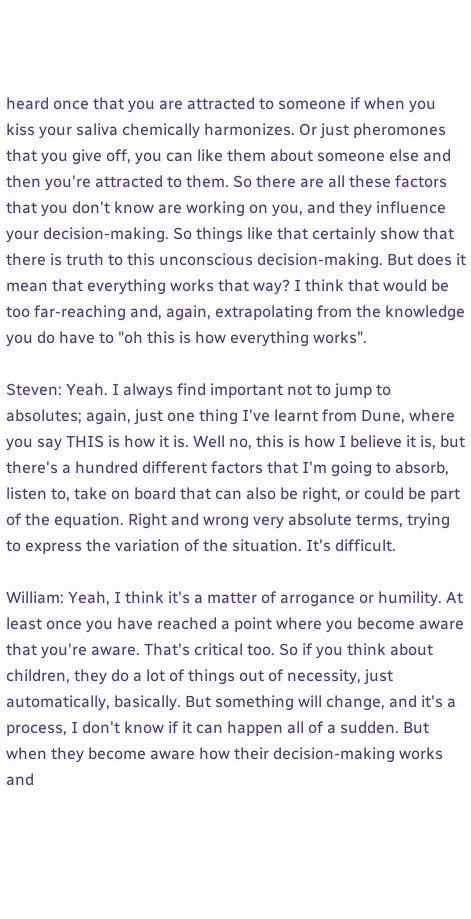heard once that you are attracted to someone if when you kiss your saliva chemically harmonizes. Or just pheromones that you give off, you can like them about someone else and then you're attracted to them. So there are all these factors that you don't know are working on you, and they influence your decision-making. So things like that certainly show that there is truth to this unconscious decision-making. But does it mean that everything works that way? I think that would be too far-reaching and, again, extrapolating from the knowledge you do have to "oh this is how everything works".

Steven: Yeah. I always find important not to jump to absolutes; again, just one thing I've learnt from Dune, where you say THIS is how it is. Well no, this is how I believe it is, but there's a hundred different factors that I'm going to absorb, listen to, take on board that can also be right, or could be part of the equation. Right and wrong very absolute terms, trying to express the variation of the situation. It's difficult.

William: Yeah, I think it's a matter of arrogance or humility. At least once you have reached a point where you become aware that you're aware. That's critical too. So if you think about children, they do a lot of things out of necessity, just automatically, basically. But something will change, and it's a process, I don't know if it can happen all of a sudden. But when they become aware how their decision-making works and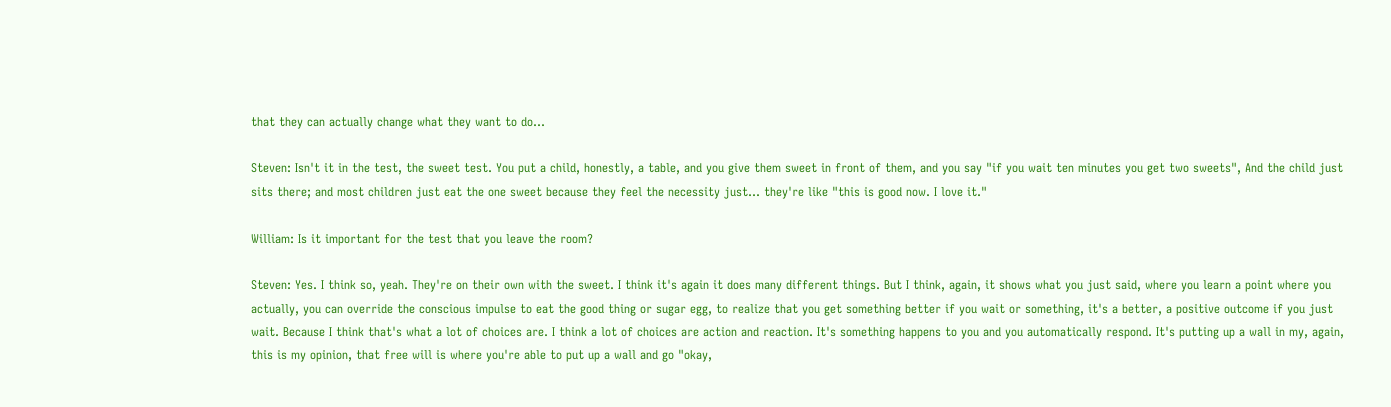that they can actually change what they want to do...

Steven: Isn't it in the test, the sweet test. You put a child, honestly, a table, and you give them sweet in front of them, and you say "if you wait ten minutes you get two sweets", And the child just sits there; and most children just eat the one sweet because they feel the necessity just... they're like "this is good now. I love it."

William: Is it important for the test that you leave the room?

Steven: Yes. I think so, yeah. They're on their own with the sweet. I think it's again it does many different things. But I think, again, it shows what you just said, where you learn a point where you actually, you can override the conscious impulse to eat the good thing or sugar egg, to realize that you get something better if you wait or something, it's a better, a positive outcome if you just wait. Because I think that's what a lot of choices are. I think a lot of choices are action and reaction. It's something happens to you and you automatically respond. It's putting up a wall in my, again, this is my opinion, that free will is where you're able to put up a wall and go "okay,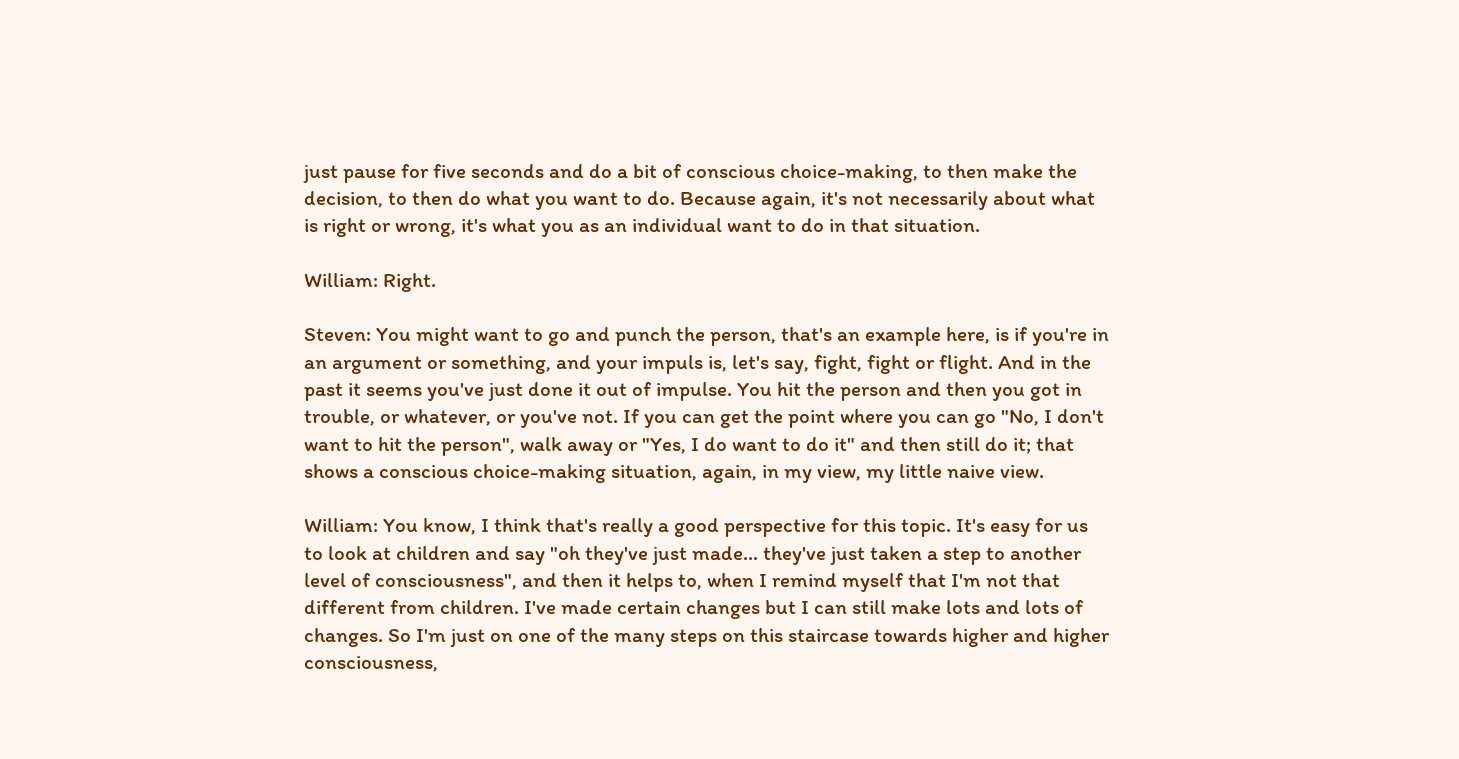just pause for five seconds and do a bit of conscious choice-making, to then make the decision, to then do what you want to do. Because again, it's not necessarily about what is right or wrong, it's what you as an individual want to do in that situation.

William: Right.

Steven: You might want to go and punch the person, that's an example here, is if you're in an argument or something, and your impuls is, let's say, fight, fight or flight. And in the past it seems you've just done it out of impulse. You hit the person and then you got in trouble, or whatever, or you've not. If you can get the point where you can go "No, I don't want to hit the person", walk away or "Yes, I do want to do it" and then still do it; that shows a conscious choice-making situation, again, in my view, my little naive view.

William: You know, I think that's really a good perspective for this topic. It's easy for us to look at children and say "oh they've just made... they've just taken a step to another level of consciousness", and then it helps to, when I remind myself that I'm not that different from children. I've made certain changes but I can still make lots and lots of changes. So I'm just on one of the many steps on this staircase towards higher and higher consciousness,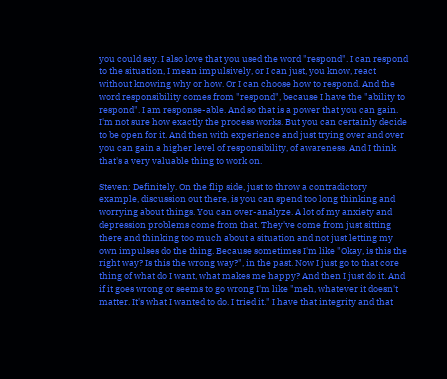you could say. I also love that you used the word "respond". I can respond to the situation, I mean impulsively, or I can just, you know, react without knowing why or how. Or I can choose how to respond. And the word responsibility comes from "respond", because I have the "ability to respond". I am response-able. And so that is a power that you can gain. I'm not sure how exactly the process works. But you can certainly decide to be open for it. And then with experience and just trying over and over you can gain a higher level of responsibility, of awareness. And I think that's a very valuable thing to work on.

Steven: Definitely. On the flip side, just to throw a contradictory example, discussion out there, is you can spend too long thinking and worrying about things. You can over-analyze. A lot of my anxiety and depression problems come from that. They've come from just sitting there and thinking too much about a situation and not just letting my own impulses do the thing. Because sometimes I'm like "Okay, is this the right way? Is this the wrong way?", in the past. Now I just go to that core thing of what do I want, what makes me happy? And then I just do it. And if it goes wrong or seems to go wrong I'm like "meh, whatever it doesn't matter. It's what I wanted to do. I tried it." I have that integrity and that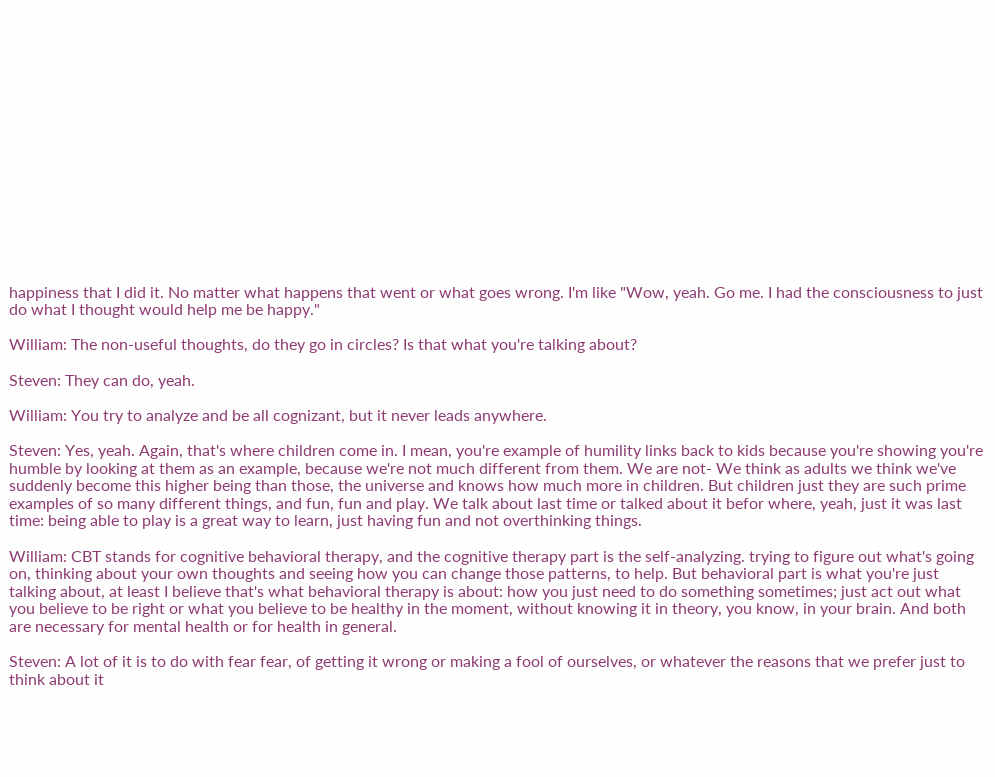happiness that I did it. No matter what happens that went or what goes wrong. I'm like "Wow, yeah. Go me. I had the consciousness to just do what I thought would help me be happy."

William: The non-useful thoughts, do they go in circles? Is that what you're talking about?

Steven: They can do, yeah.

William: You try to analyze and be all cognizant, but it never leads anywhere.

Steven: Yes, yeah. Again, that's where children come in. I mean, you're example of humility links back to kids because you're showing you're humble by looking at them as an example, because we're not much different from them. We are not- We think as adults we think we've suddenly become this higher being than those, the universe and knows how much more in children. But children just they are such prime examples of so many different things, and fun, fun and play. We talk about last time or talked about it befor where, yeah, just it was last time: being able to play is a great way to learn, just having fun and not overthinking things.

William: CBT stands for cognitive behavioral therapy, and the cognitive therapy part is the self-analyzing. trying to figure out what's going on, thinking about your own thoughts and seeing how you can change those patterns, to help. But behavioral part is what you're just talking about, at least I believe that's what behavioral therapy is about: how you just need to do something sometimes; just act out what you believe to be right or what you believe to be healthy in the moment, without knowing it in theory, you know, in your brain. And both are necessary for mental health or for health in general.

Steven: A lot of it is to do with fear fear, of getting it wrong or making a fool of ourselves, or whatever the reasons that we prefer just to think about it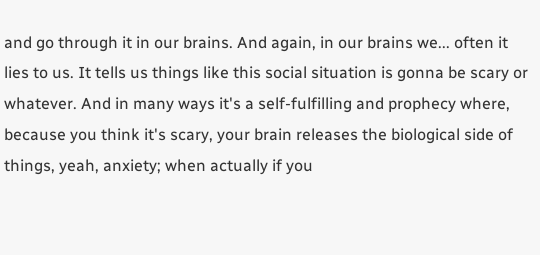and go through it in our brains. And again, in our brains we... often it lies to us. It tells us things like this social situation is gonna be scary or whatever. And in many ways it's a self-fulfilling and prophecy where, because you think it's scary, your brain releases the biological side of things, yeah, anxiety; when actually if you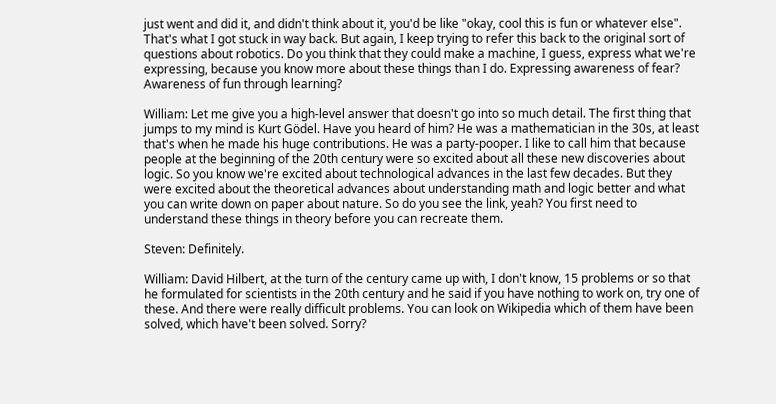just went and did it, and didn't think about it, you'd be like "okay, cool this is fun or whatever else". That's what I got stuck in way back. But again, I keep trying to refer this back to the original sort of questions about robotics. Do you think that they could make a machine, I guess, express what we're expressing, because you know more about these things than I do. Expressing awareness of fear? Awareness of fun through learning?

William: Let me give you a high-level answer that doesn't go into so much detail. The first thing that jumps to my mind is Kurt Gödel. Have you heard of him? He was a mathematician in the 30s, at least that's when he made his huge contributions. He was a party-pooper. I like to call him that because people at the beginning of the 20th century were so excited about all these new discoveries about logic. So you know we're excited about technological advances in the last few decades. But they were excited about the theoretical advances about understanding math and logic better and what you can write down on paper about nature. So do you see the link, yeah? You first need to understand these things in theory before you can recreate them.

Steven: Definitely.

William: David Hilbert, at the turn of the century came up with, I don't know, 15 problems or so that he formulated for scientists in the 20th century and he said if you have nothing to work on, try one of these. And there were really difficult problems. You can look on Wikipedia which of them have been solved, which have't been solved. Sorry?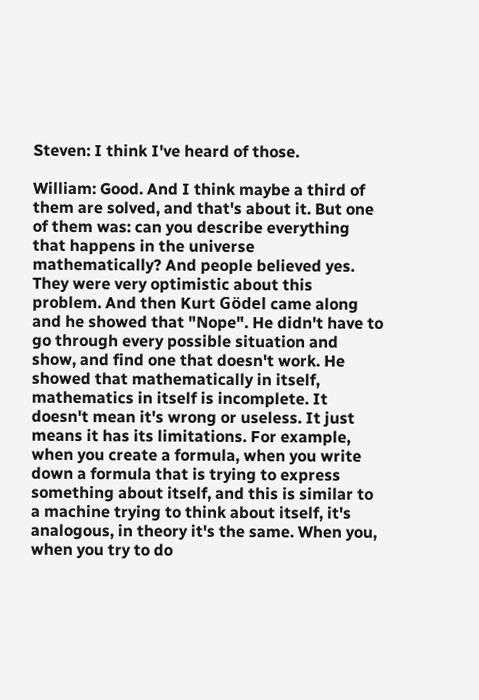Steven: I think I've heard of those.

William: Good. And I think maybe a third of them are solved, and that's about it. But one of them was: can you describe everything that happens in the universe mathematically? And people believed yes. They were very optimistic about this problem. And then Kurt Gödel came along and he showed that "Nope". He didn't have to go through every possible situation and show, and find one that doesn't work. He showed that mathematically in itself, mathematics in itself is incomplete. It doesn't mean it's wrong or useless. It just means it has its limitations. For example, when you create a formula, when you write down a formula that is trying to express something about itself, and this is similar to a machine trying to think about itself, it's analogous, in theory it's the same. When you, when you try to do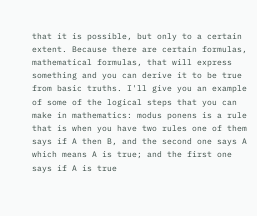that it is possible, but only to a certain extent. Because there are certain formulas, mathematical formulas, that will express something and you can derive it to be true from basic truths. I'll give you an example of some of the logical steps that you can make in mathematics: modus ponens is a rule that is when you have two rules one of them says if A then B, and the second one says A which means A is true; and the first one says if A is true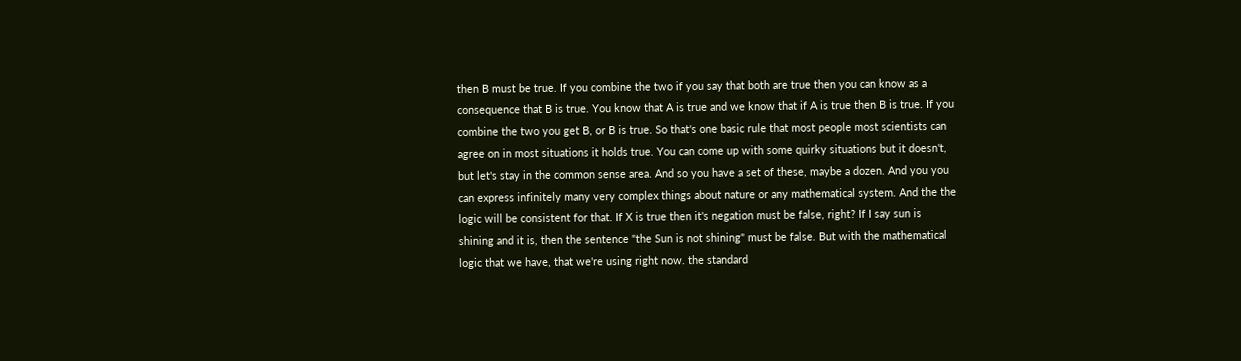then B must be true. If you combine the two if you say that both are true then you can know as a consequence that B is true. You know that A is true and we know that if A is true then B is true. If you combine the two you get B, or B is true. So that's one basic rule that most people most scientists can agree on in most situations it holds true. You can come up with some quirky situations but it doesn't, but let's stay in the common sense area. And so you have a set of these, maybe a dozen. And you you can express infinitely many very complex things about nature or any mathematical system. And the the logic will be consistent for that. If X is true then it's negation must be false, right? If I say sun is shining and it is, then the sentence "the Sun is not shining" must be false. But with the mathematical logic that we have, that we're using right now. the standard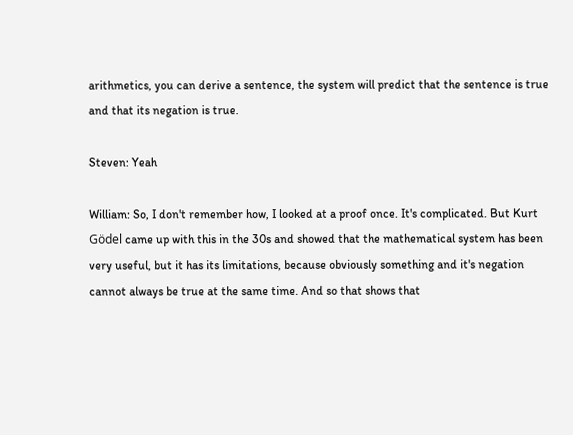arithmetics, you can derive a sentence, the system will predict that the sentence is true and that its negation is true.

Steven: Yeah

William: So, I don't remember how, I looked at a proof once. It's complicated. But Kurt Gödel came up with this in the 30s and showed that the mathematical system has been very useful, but it has its limitations, because obviously something and it's negation cannot always be true at the same time. And so that shows that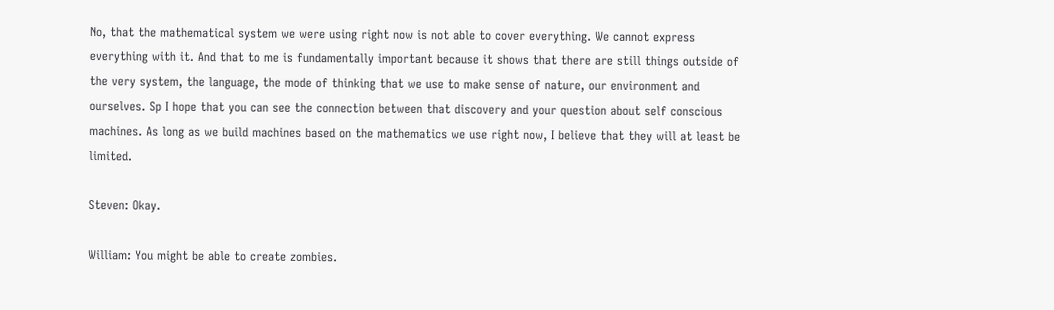No, that the mathematical system we were using right now is not able to cover everything. We cannot express everything with it. And that to me is fundamentally important because it shows that there are still things outside of the very system, the language, the mode of thinking that we use to make sense of nature, our environment and ourselves. Sp I hope that you can see the connection between that discovery and your question about self conscious machines. As long as we build machines based on the mathematics we use right now, I believe that they will at least be limited.

Steven: Okay.

William: You might be able to create zombies.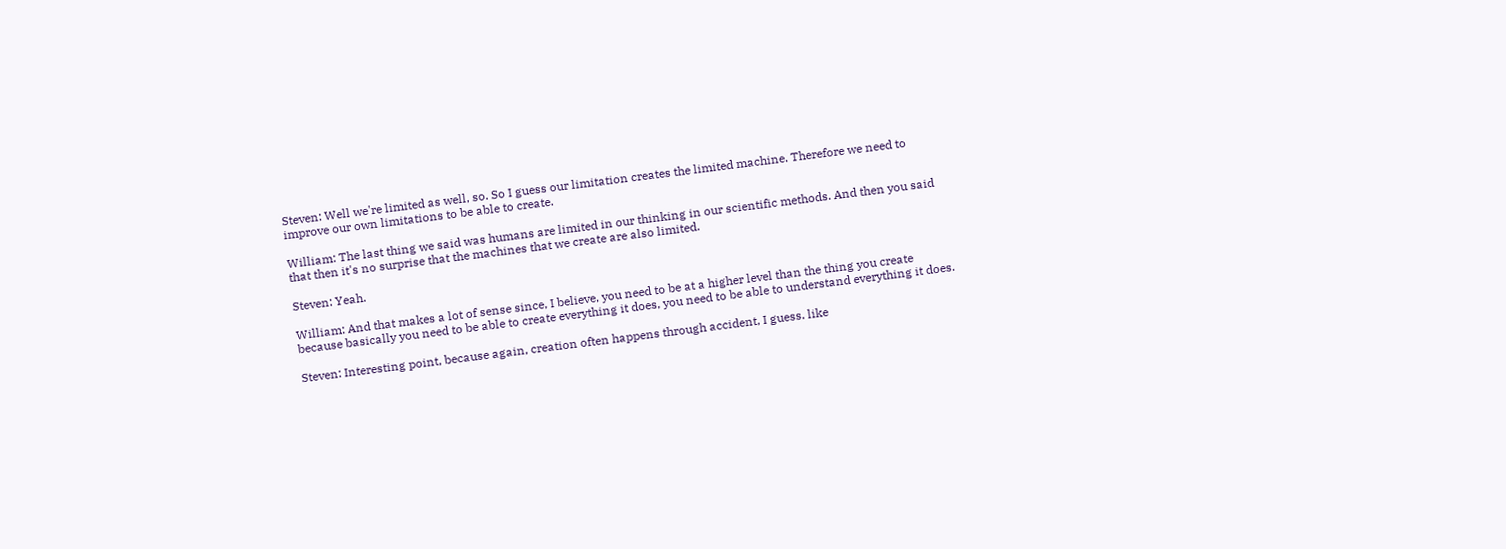Steven: Well we're limited as well, so. So I guess our limitation creates the limited machine. Therefore we need to improve our own limitations to be able to create.

William: The last thing we said was humans are limited in our thinking in our scientific methods. And then you said that then it's no surprise that the machines that we create are also limited.

Steven: Yeah.

William: And that makes a lot of sense since, I believe, you need to be at a higher level than the thing you create because basically you need to be able to create everything it does, you need to be able to understand everything it does.

Steven: Interesting point, because again, creation often happens through accident, I guess. like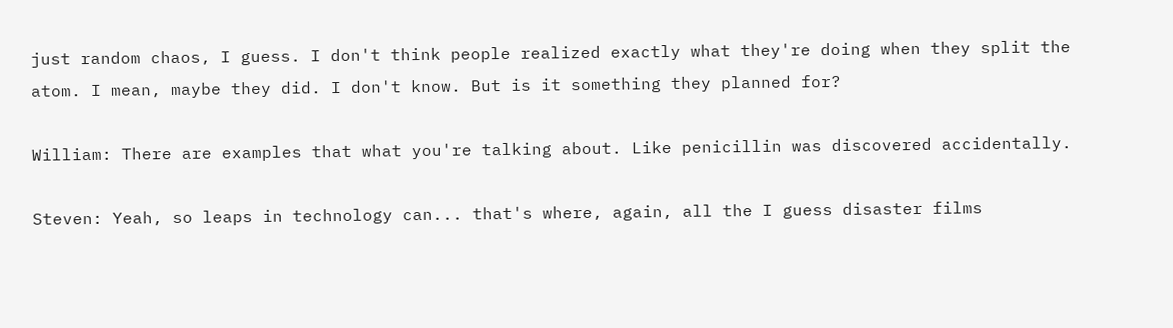just random chaos, I guess. I don't think people realized exactly what they're doing when they split the atom. I mean, maybe they did. I don't know. But is it something they planned for?

William: There are examples that what you're talking about. Like penicillin was discovered accidentally.

Steven: Yeah, so leaps in technology can... that's where, again, all the I guess disaster films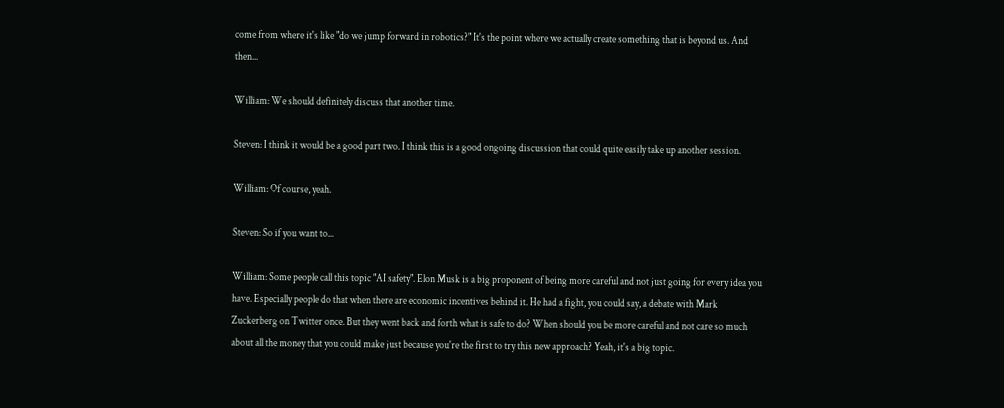come from where it's like "do we jump forward in robotics?" It's the point where we actually create something that is beyond us. And then...

William: We should definitely discuss that another time.

Steven: I think it would be a good part two. I think this is a good ongoing discussion that could quite easily take up another session.

William: Of course, yeah.

Steven: So if you want to...

William: Some people call this topic "AI safety". Elon Musk is a big proponent of being more careful and not just going for every idea you have. Especially people do that when there are economic incentives behind it. He had a fight, you could say, a debate with Mark Zuckerberg on Twitter once. But they went back and forth what is safe to do? When should you be more careful and not care so much about all the money that you could make just because you're the first to try this new approach? Yeah, it's a big topic.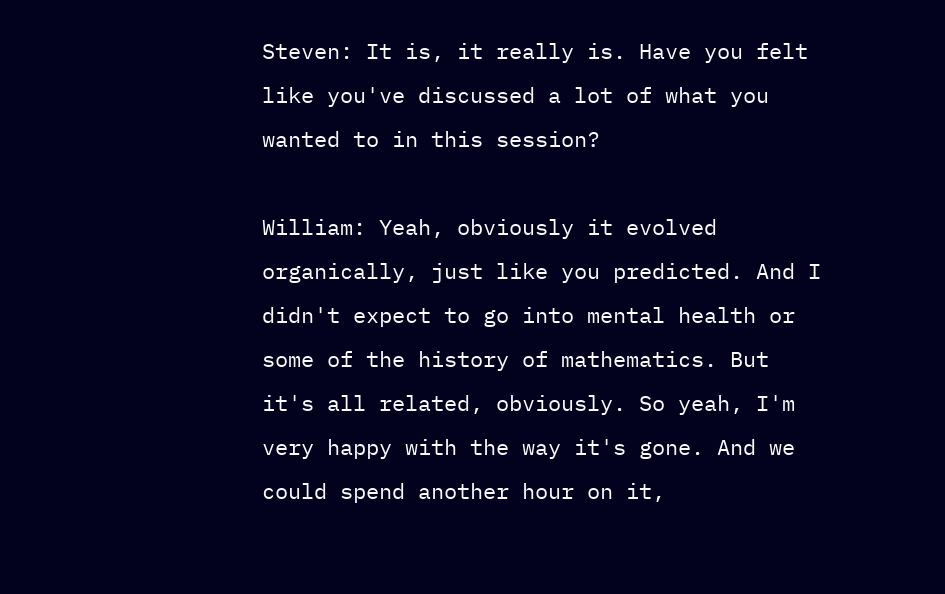Steven: It is, it really is. Have you felt like you've discussed a lot of what you wanted to in this session?

William: Yeah, obviously it evolved organically, just like you predicted. And I didn't expect to go into mental health or some of the history of mathematics. But it's all related, obviously. So yeah, I'm very happy with the way it's gone. And we could spend another hour on it,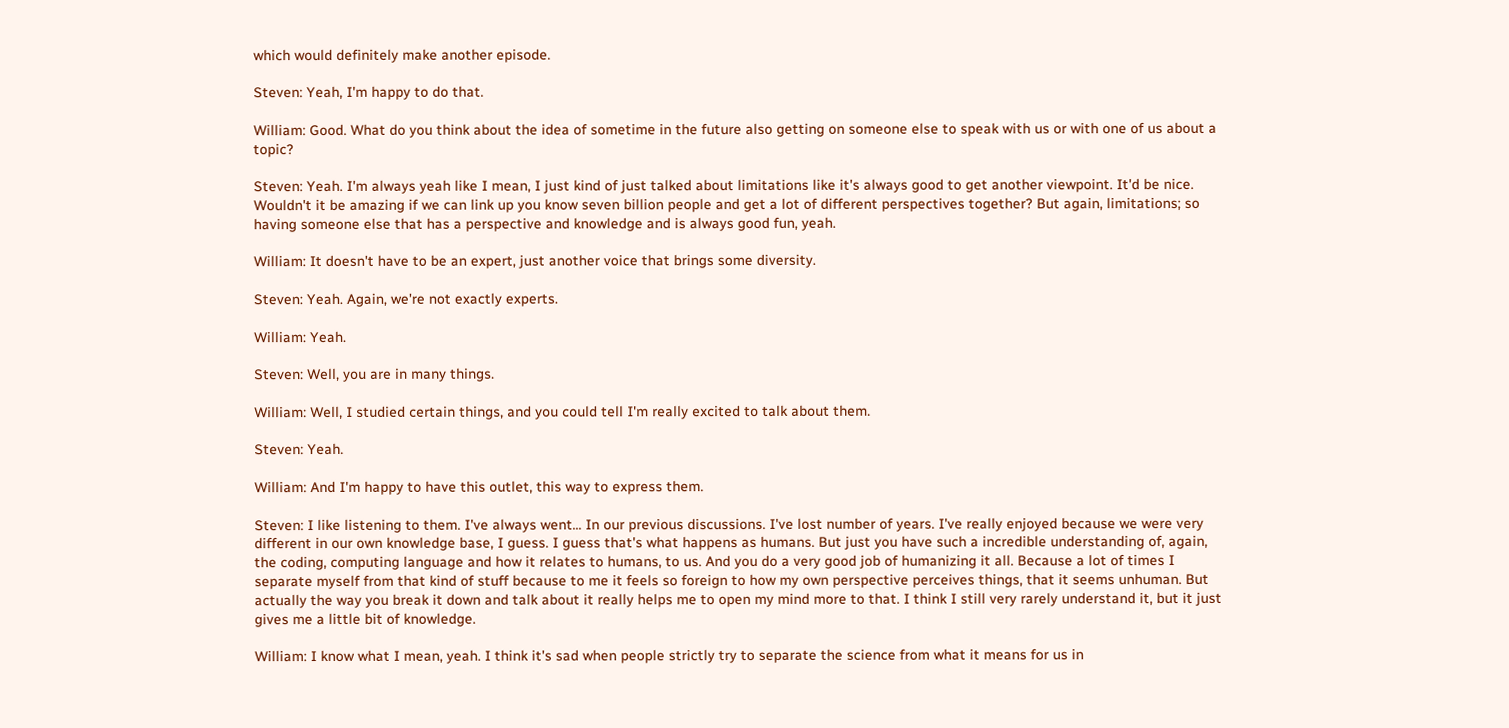which would definitely make another episode.

Steven: Yeah, I'm happy to do that.

William: Good. What do you think about the idea of sometime in the future also getting on someone else to speak with us or with one of us about a topic?

Steven: Yeah. I'm always yeah like I mean, I just kind of just talked about limitations like it's always good to get another viewpoint. It'd be nice. Wouldn't it be amazing if we can link up you know seven billion people and get a lot of different perspectives together? But again, limitations; so having someone else that has a perspective and knowledge and is always good fun, yeah.

William: It doesn't have to be an expert, just another voice that brings some diversity.

Steven: Yeah. Again, we're not exactly experts.

William: Yeah.

Steven: Well, you are in many things.

William: Well, I studied certain things, and you could tell I'm really excited to talk about them.

Steven: Yeah.

William: And I'm happy to have this outlet, this way to express them.

Steven: I like listening to them. I've always went... In our previous discussions. I've lost number of years. I've really enjoyed because we were very different in our own knowledge base, I guess. I guess that's what happens as humans. But just you have such a incredible understanding of, again, the coding, computing language and how it relates to humans, to us. And you do a very good job of humanizing it all. Because a lot of times I separate myself from that kind of stuff because to me it feels so foreign to how my own perspective perceives things, that it seems unhuman. But actually the way you break it down and talk about it really helps me to open my mind more to that. I think I still very rarely understand it, but it just gives me a little bit of knowledge.

William: I know what I mean, yeah. I think it's sad when people strictly try to separate the science from what it means for us in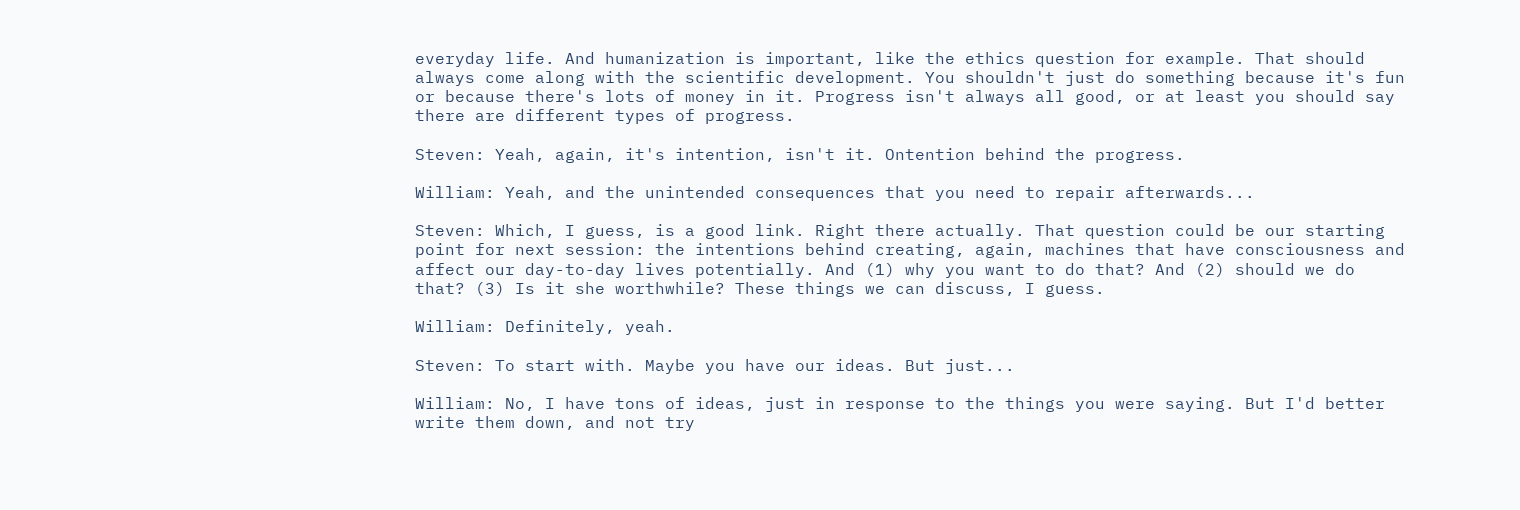everyday life. And humanization is important, like the ethics question for example. That should always come along with the scientific development. You shouldn't just do something because it's fun or because there's lots of money in it. Progress isn't always all good, or at least you should say there are different types of progress.

Steven: Yeah, again, it's intention, isn't it. Ontention behind the progress.

William: Yeah, and the unintended consequences that you need to repair afterwards...

Steven: Which, I guess, is a good link. Right there actually. That question could be our starting point for next session: the intentions behind creating, again, machines that have consciousness and affect our day-to-day lives potentially. And (1) why you want to do that? And (2) should we do that? (3) Is it she worthwhile? These things we can discuss, I guess.

William: Definitely, yeah.

Steven: To start with. Maybe you have our ideas. But just...

William: No, I have tons of ideas, just in response to the things you were saying. But I'd better write them down, and not try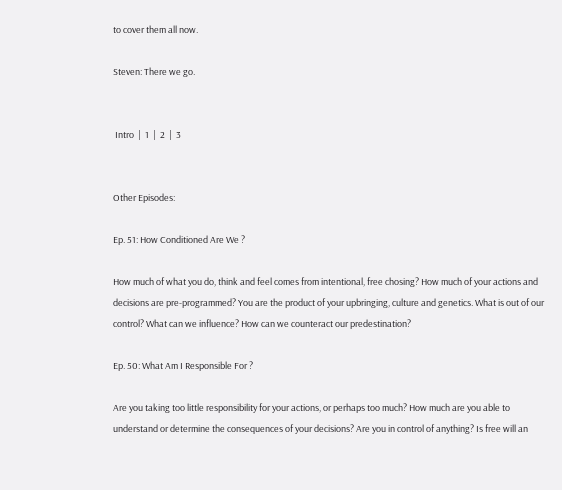to cover them all now.

Steven: There we go.


 Intro  |  1  |  2  |  3


Other Episodes:

Ep. 51: How Conditioned Are We ?

How much of what you do, think and feel comes from intentional, free chosing? How much of your actions and decisions are pre-programmed? You are the product of your upbringing, culture and genetics. What is out of our control? What can we influence? How can we counteract our predestination?

Ep. 50: What Am I Responsible For ?

Are you taking too little responsibility for your actions, or perhaps too much? How much are you able to understand or determine the consequences of your decisions? Are you in control of anything? Is free will an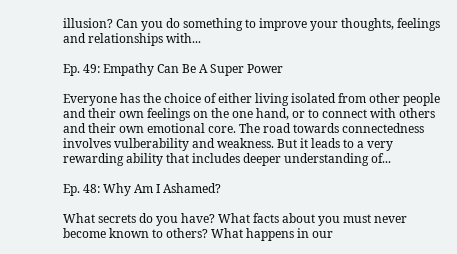illusion? Can you do something to improve your thoughts, feelings and relationships with...

Ep. 49: Empathy Can Be A Super Power

Everyone has the choice of either living isolated from other people and their own feelings on the one hand, or to connect with others and their own emotional core. The road towards connectedness involves vulberability and weakness. But it leads to a very rewarding ability that includes deeper understanding of...

Ep. 48: Why Am I Ashamed?

What secrets do you have? What facts about you must never become known to others? What happens in our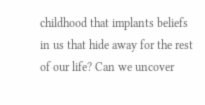childhood that implants beliefs in us that hide away for the rest of our life? Can we uncover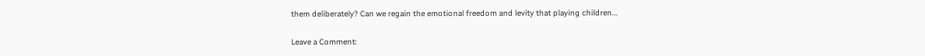them deliberately? Can we regain the emotional freedom and levity that playing children...

Leave a Comment: